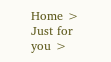Home > Just for you >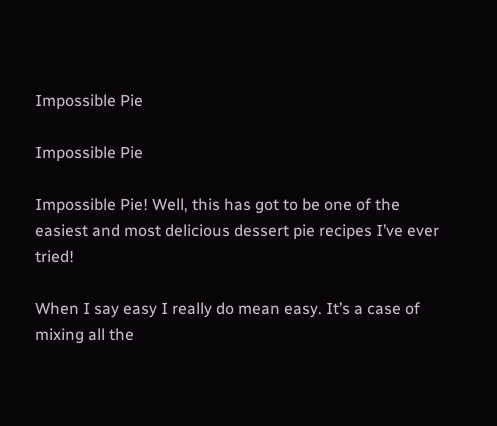Impossible Pie

Impossible Pie

Impossible Pie! Well, this has got to be one of the easiest and most delicious dessert pie recipes I’ve ever tried!

When I say easy I really do mean easy. It’s a case of mixing all the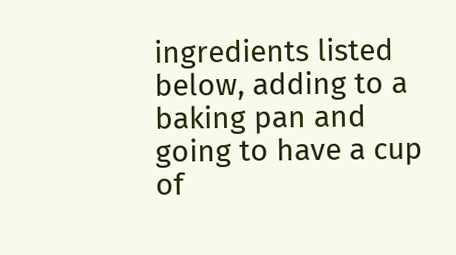ingredients listed below, adding to a baking pan and going to have a cup of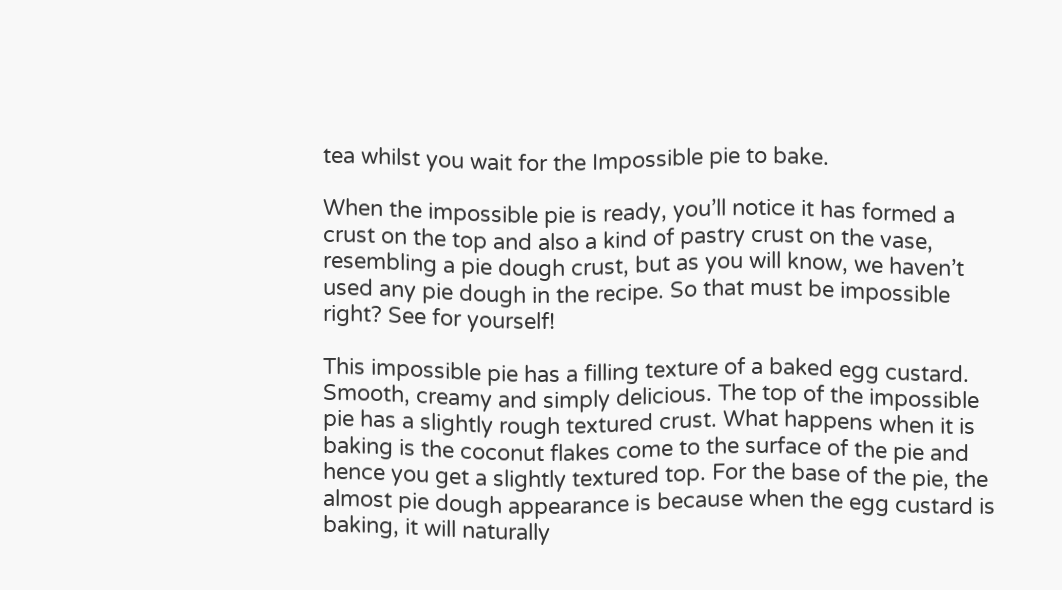tea whilst you wait for the Impossible pie to bake.

When the impossible pie is ready, you’ll notice it has formed a crust on the top and also a kind of pastry crust on the vase, resembling a pie dough crust, but as you will know, we haven’t used any pie dough in the recipe. So that must be impossible right? See for yourself!

This impossible pie has a filling texture of a baked egg custard. Smooth, creamy and simply delicious. The top of the impossible pie has a slightly rough textured crust. What happens when it is baking is the coconut flakes come to the surface of the pie and hence you get a slightly textured top. For the base of the pie, the almost pie dough appearance is because when the egg custard is baking, it will naturally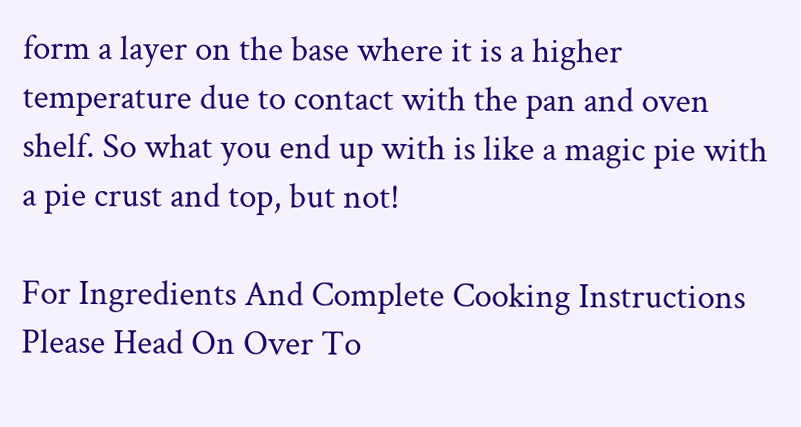form a layer on the base where it is a higher temperature due to contact with the pan and oven shelf. So what you end up with is like a magic pie with a pie crust and top, but not!

For Ingredients And Complete Cooking Instructions Please Head On Over To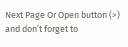Next Page Or Open button (>) and don’t forget to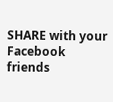SHARE with your Facebook friends